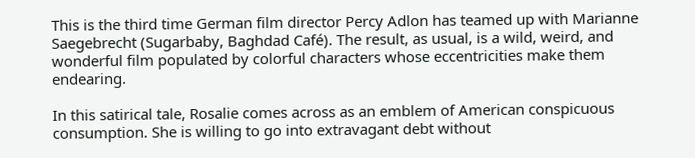This is the third time German film director Percy Adlon has teamed up with Marianne Saegebrecht (Sugarbaby, Baghdad Café). The result, as usual, is a wild, weird, and wonderful film populated by colorful characters whose eccentricities make them endearing.

In this satirical tale, Rosalie comes across as an emblem of American conspicuous consumption. She is willing to go into extravagant debt without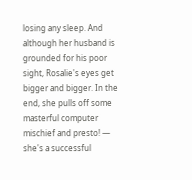losing any sleep. And although her husband is grounded for his poor sight, Rosalie's eyes get bigger and bigger. In the end, she pulls off some masterful computer mischief and presto! — she's a successful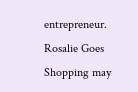entrepreneur. Rosalie Goes Shopping may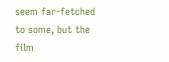seem far-fetched to some, but the film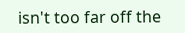isn't too far off the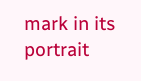mark in its portrait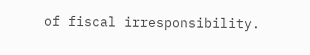of fiscal irresponsibility.